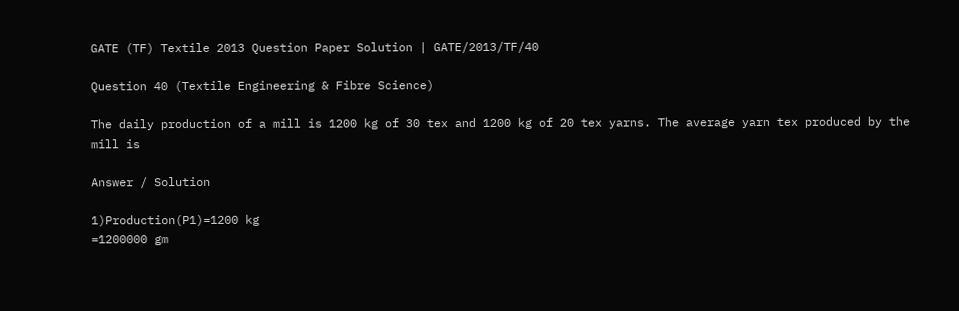GATE (TF) Textile 2013 Question Paper Solution | GATE/2013/TF/40

Question 40 (Textile Engineering & Fibre Science)

The daily production of a mill is 1200 kg of 30 tex and 1200 kg of 20 tex yarns. The average yarn tex produced by the mill is

Answer / Solution

1)Production(P1)=1200 kg
=1200000 gm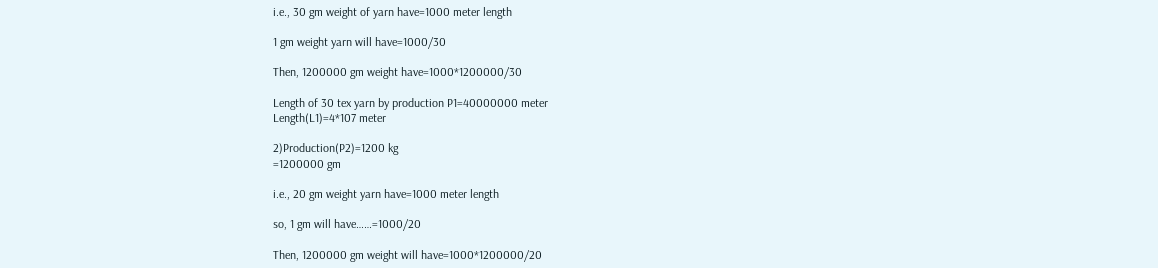i.e., 30 gm weight of yarn have=1000 meter length

1 gm weight yarn will have=1000/30

Then, 1200000 gm weight have=1000*1200000/30

Length of 30 tex yarn by production P1=40000000 meter
Length(L1)=4*107 meter

2)Production(P2)=1200 kg
=1200000 gm

i.e., 20 gm weight yarn have=1000 meter length

so, 1 gm will have……=1000/20

Then, 1200000 gm weight will have=1000*1200000/20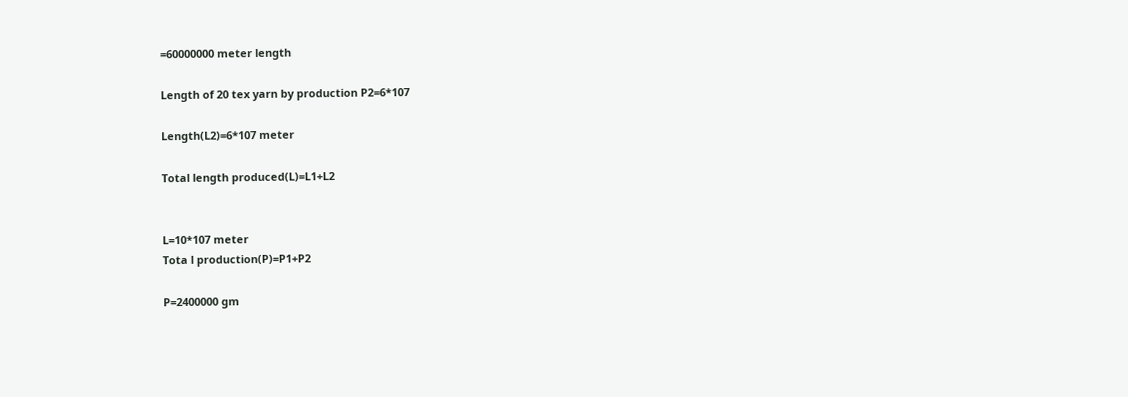=60000000 meter length

Length of 20 tex yarn by production P2=6*107

Length(L2)=6*107 meter

Total length produced(L)=L1+L2


L=10*107 meter
Tota l production(P)=P1+P2

P=2400000 gm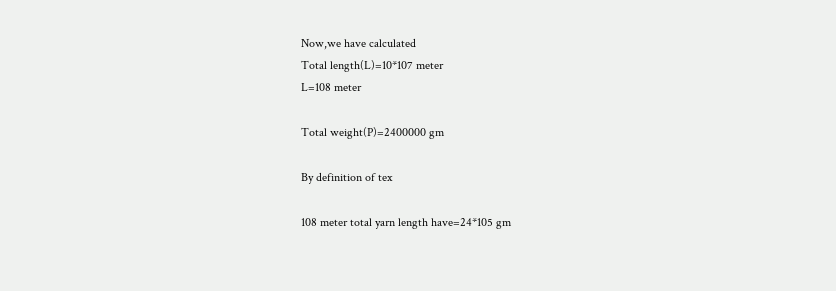Now,we have calculated
Total length(L)=10*107 meter
L=108 meter

Total weight(P)=2400000 gm

By definition of tex

108 meter total yarn length have=24*105 gm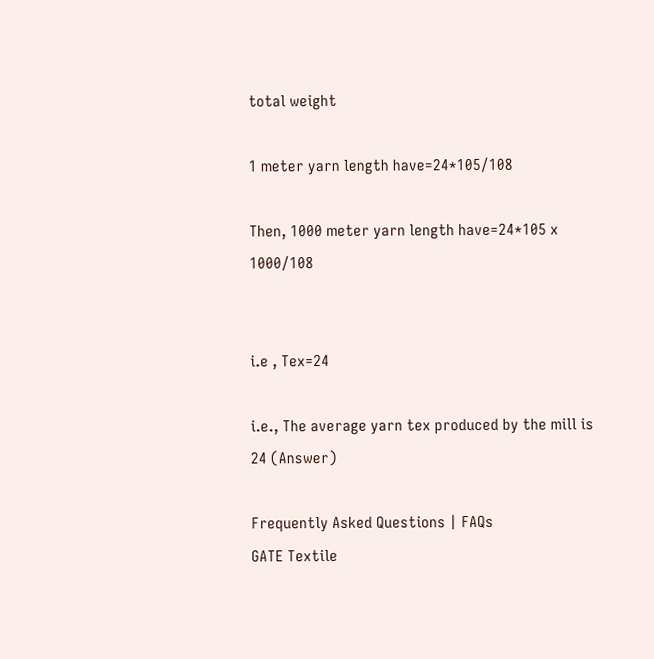total weight

1 meter yarn length have=24*105/108

Then, 1000 meter yarn length have=24*105 x 1000/108


i.e , Tex=24

i.e., The average yarn tex produced by the mill is 24 (Answer)

Frequently Asked Questions | FAQs
GATE Textile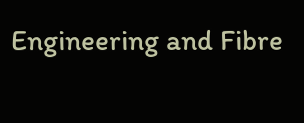Engineering and Fibre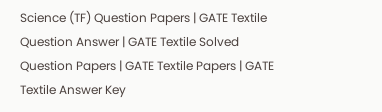Science (TF) Question Papers | GATE Textile Question Answer | GATE Textile Solved Question Papers | GATE Textile Papers | GATE Textile Answer Key